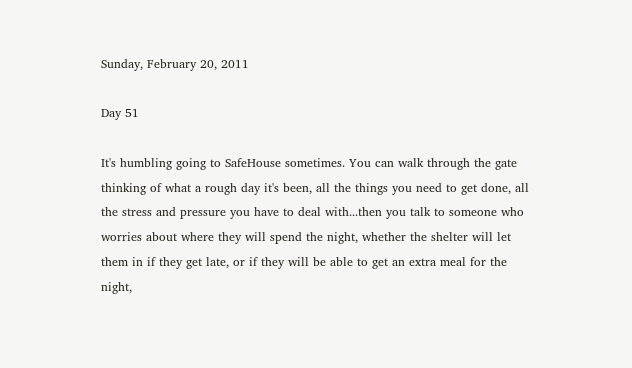Sunday, February 20, 2011

Day 51

It's humbling going to SafeHouse sometimes. You can walk through the gate thinking of what a rough day it's been, all the things you need to get done, all the stress and pressure you have to deal with...then you talk to someone who worries about where they will spend the night, whether the shelter will let them in if they get late, or if they will be able to get an extra meal for the night,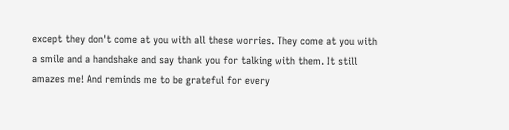except they don't come at you with all these worries. They come at you with a smile and a handshake and say thank you for talking with them. It still amazes me! And reminds me to be grateful for every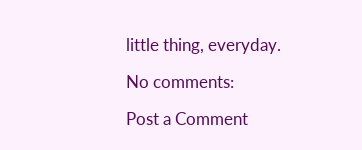little thing, everyday.

No comments:

Post a Comment